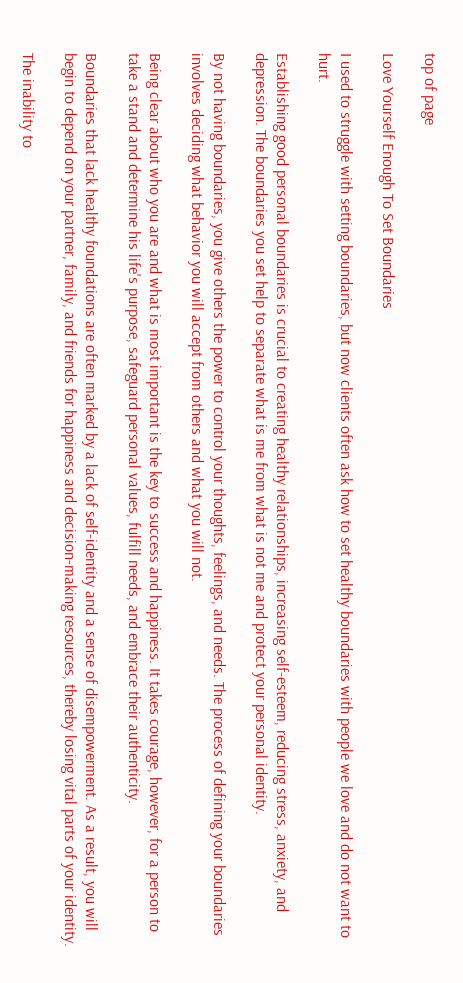top of page

Love Yourself Enough To Set Boundaries

I used to struggle with setting boundaries, but now clients often ask how to set healthy boundaries with people we love and do not want to hurt.

Establishing good personal boundaries is crucial to creating healthy relationships, increasing self-esteem, reducing stress, anxiety, and depression. The boundaries you set help to separate what is me from what is not me and protect your personal identity.

By not having boundaries, you give others the power to control your thoughts, feelings, and needs. The process of defining your boundaries involves deciding what behavior you will accept from others and what you will not.

Being clear about who you are and what is most important is the key to success and happiness. It takes courage, however, for a person to take a stand and determine his life's purpose, safeguard personal values, fulfill needs, and embrace their authenticity.

Boundaries that lack healthy foundations are often marked by a lack of self-identity and a sense of disempowerment. As a result, you will begin to depend on your partner, family, and friends for happiness and decision-making resources, thereby losing vital parts of your identity.

The inability to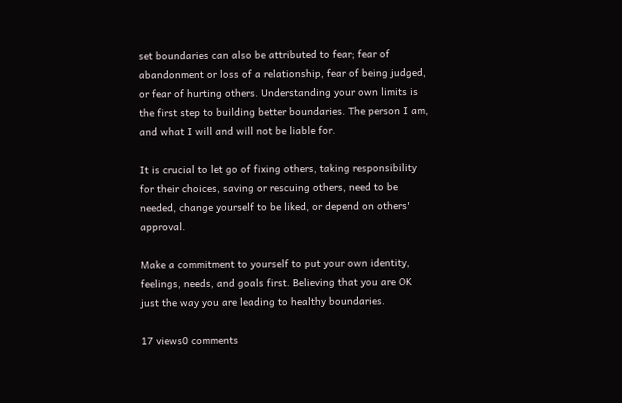set boundaries can also be attributed to fear; fear of abandonment or loss of a relationship, fear of being judged, or fear of hurting others. Understanding your own limits is the first step to building better boundaries. The person I am, and what I will and will not be liable for.

It is crucial to let go of fixing others, taking responsibility for their choices, saving or rescuing others, need to be needed, change yourself to be liked, or depend on others' approval.

Make a commitment to yourself to put your own identity, feelings, needs, and goals first. Believing that you are OK just the way you are leading to healthy boundaries.

17 views0 comments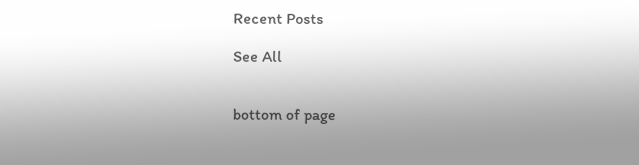Recent Posts

See All


bottom of page